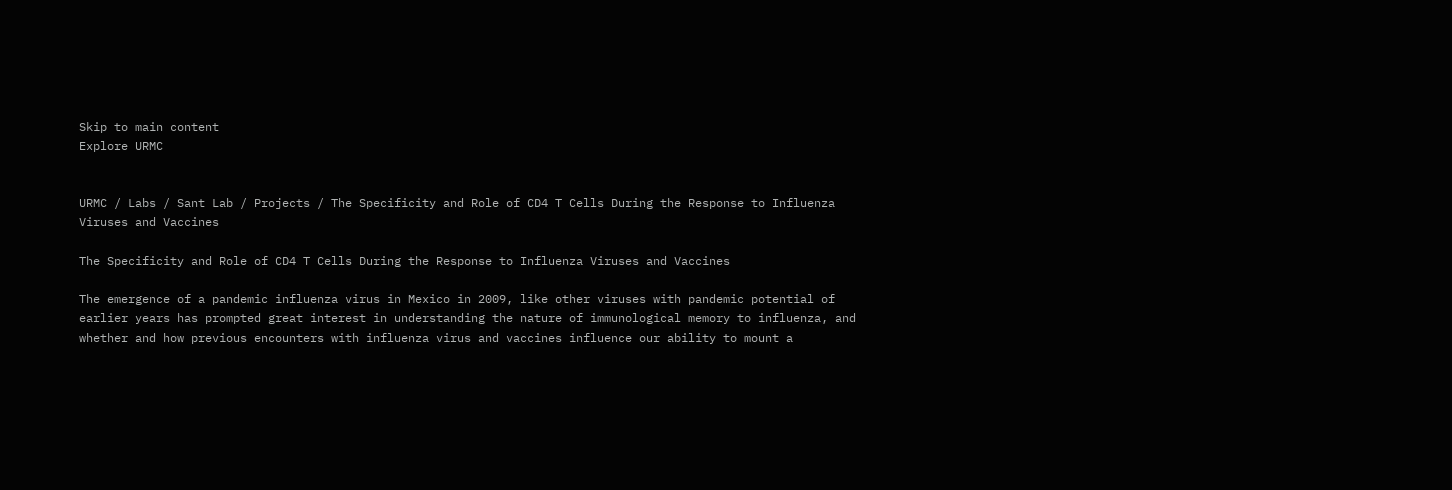Skip to main content
Explore URMC


URMC / Labs / Sant Lab / Projects / The Specificity and Role of CD4 T Cells During the Response to Influenza Viruses and Vaccines

The Specificity and Role of CD4 T Cells During the Response to Influenza Viruses and Vaccines

The emergence of a pandemic influenza virus in Mexico in 2009, like other viruses with pandemic potential of earlier years has prompted great interest in understanding the nature of immunological memory to influenza, and whether and how previous encounters with influenza virus and vaccines influence our ability to mount a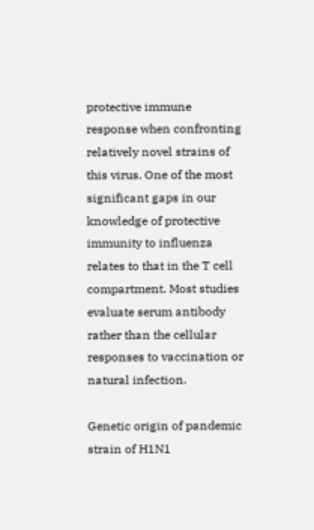protective immune response when confronting relatively novel strains of this virus. One of the most significant gaps in our knowledge of protective immunity to influenza relates to that in the T cell compartment. Most studies evaluate serum antibody rather than the cellular responses to vaccination or natural infection.

Genetic origin of pandemic strain of H1N1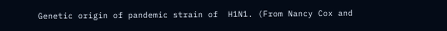Genetic origin of pandemic strain of  H1N1. (From Nancy Cox and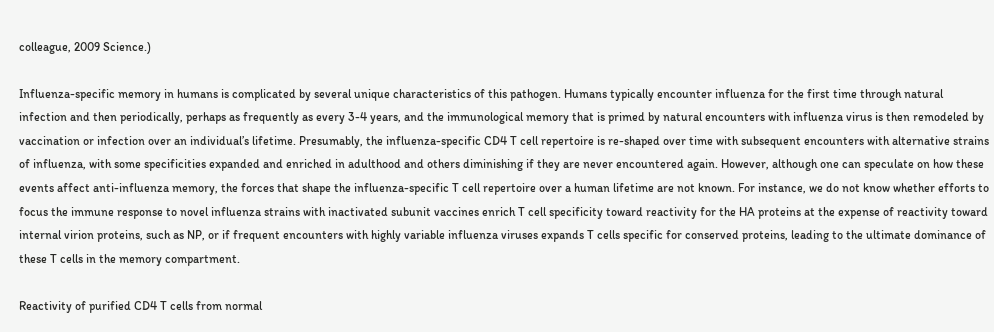colleague, 2009 Science.)

Influenza-specific memory in humans is complicated by several unique characteristics of this pathogen. Humans typically encounter influenza for the first time through natural infection and then periodically, perhaps as frequently as every 3-4 years, and the immunological memory that is primed by natural encounters with influenza virus is then remodeled by vaccination or infection over an individual’s lifetime. Presumably, the influenza-specific CD4 T cell repertoire is re-shaped over time with subsequent encounters with alternative strains of influenza, with some specificities expanded and enriched in adulthood and others diminishing if they are never encountered again. However, although one can speculate on how these events affect anti-influenza memory, the forces that shape the influenza-specific T cell repertoire over a human lifetime are not known. For instance, we do not know whether efforts to focus the immune response to novel influenza strains with inactivated subunit vaccines enrich T cell specificity toward reactivity for the HA proteins at the expense of reactivity toward internal virion proteins, such as NP, or if frequent encounters with highly variable influenza viruses expands T cells specific for conserved proteins, leading to the ultimate dominance of these T cells in the memory compartment.

Reactivity of purified CD4 T cells from normal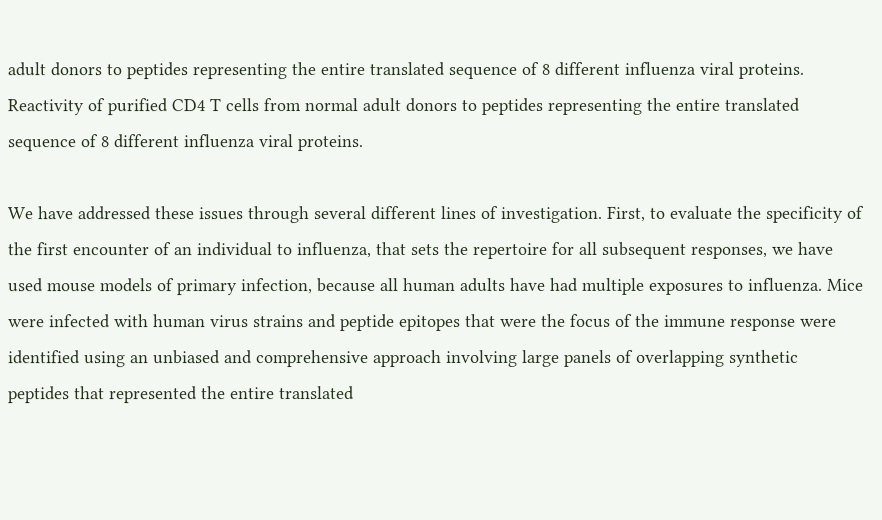adult donors to peptides representing the entire translated sequence of 8 different influenza viral proteins.
Reactivity of purified CD4 T cells from normal adult donors to peptides representing the entire translated sequence of 8 different influenza viral proteins.

We have addressed these issues through several different lines of investigation. First, to evaluate the specificity of the first encounter of an individual to influenza, that sets the repertoire for all subsequent responses, we have used mouse models of primary infection, because all human adults have had multiple exposures to influenza. Mice were infected with human virus strains and peptide epitopes that were the focus of the immune response were identified using an unbiased and comprehensive approach involving large panels of overlapping synthetic peptides that represented the entire translated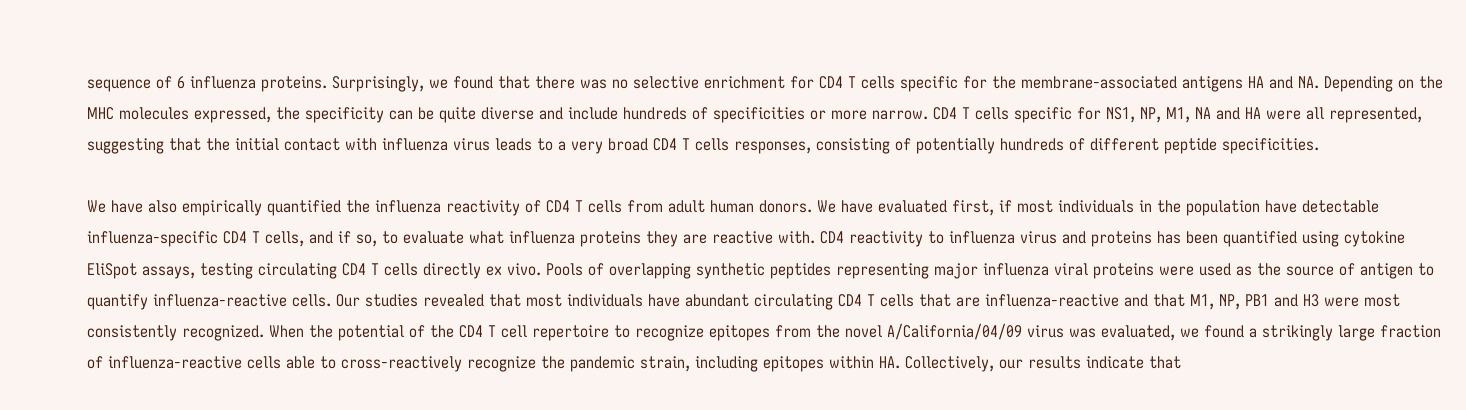sequence of 6 influenza proteins. Surprisingly, we found that there was no selective enrichment for CD4 T cells specific for the membrane-associated antigens HA and NA. Depending on the MHC molecules expressed, the specificity can be quite diverse and include hundreds of specificities or more narrow. CD4 T cells specific for NS1, NP, M1, NA and HA were all represented, suggesting that the initial contact with influenza virus leads to a very broad CD4 T cells responses, consisting of potentially hundreds of different peptide specificities.

We have also empirically quantified the influenza reactivity of CD4 T cells from adult human donors. We have evaluated first, if most individuals in the population have detectable influenza-specific CD4 T cells, and if so, to evaluate what influenza proteins they are reactive with. CD4 reactivity to influenza virus and proteins has been quantified using cytokine EliSpot assays, testing circulating CD4 T cells directly ex vivo. Pools of overlapping synthetic peptides representing major influenza viral proteins were used as the source of antigen to quantify influenza-reactive cells. Our studies revealed that most individuals have abundant circulating CD4 T cells that are influenza-reactive and that M1, NP, PB1 and H3 were most consistently recognized. When the potential of the CD4 T cell repertoire to recognize epitopes from the novel A/California/04/09 virus was evaluated, we found a strikingly large fraction of influenza-reactive cells able to cross-reactively recognize the pandemic strain, including epitopes within HA. Collectively, our results indicate that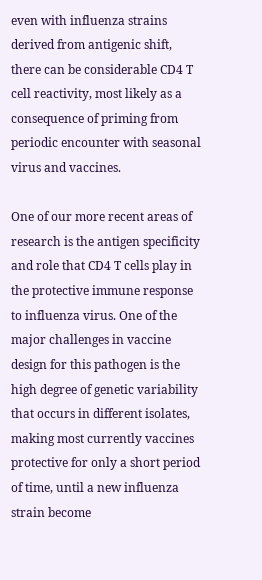even with influenza strains derived from antigenic shift, there can be considerable CD4 T cell reactivity, most likely as a consequence of priming from periodic encounter with seasonal virus and vaccines.

One of our more recent areas of research is the antigen specificity and role that CD4 T cells play in the protective immune response to influenza virus. One of the major challenges in vaccine design for this pathogen is the high degree of genetic variability that occurs in different isolates, making most currently vaccines protective for only a short period of time, until a new influenza strain become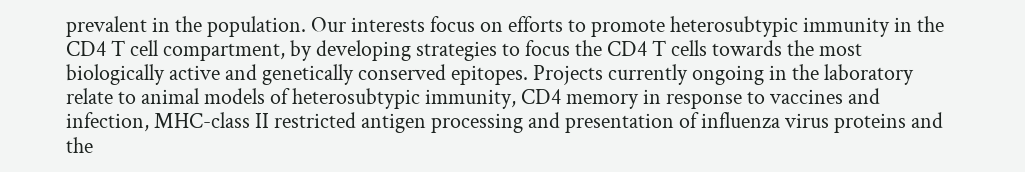prevalent in the population. Our interests focus on efforts to promote heterosubtypic immunity in the CD4 T cell compartment, by developing strategies to focus the CD4 T cells towards the most biologically active and genetically conserved epitopes. Projects currently ongoing in the laboratory relate to animal models of heterosubtypic immunity, CD4 memory in response to vaccines and infection, MHC-class II restricted antigen processing and presentation of influenza virus proteins and the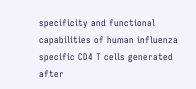specificity and functional capabilities of human influenza specific CD4 T cells generated after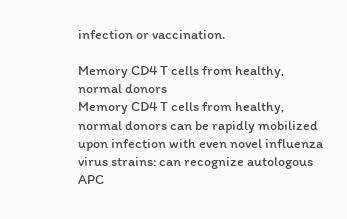infection or vaccination.

Memory CD4 T cells from healthy, normal donors
Memory CD4 T cells from healthy, normal donors can be rapidly mobilized upon infection with even novel influenza virus strains: can recognize autologous APC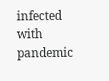infected with pandemic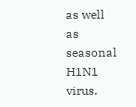as well as seasonal H1N1 virus.